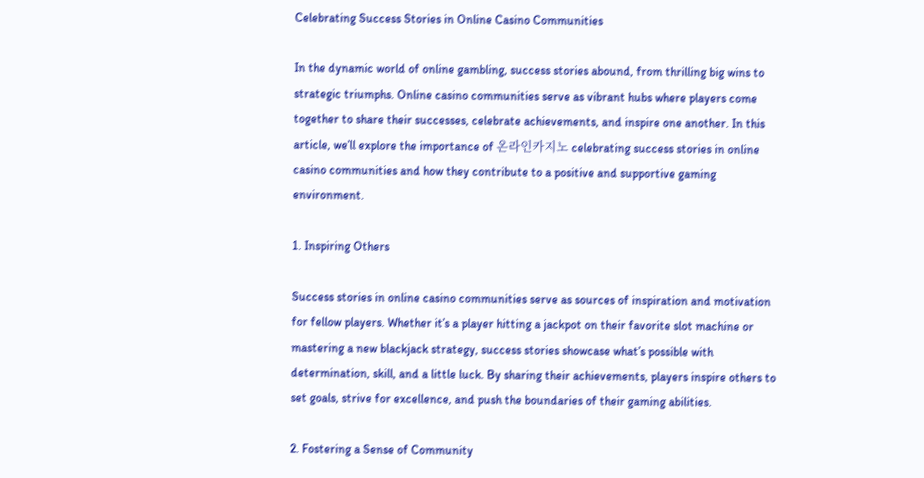Celebrating Success Stories in Online Casino Communities

In the dynamic world of online gambling, success stories abound, from thrilling big wins to strategic triumphs. Online casino communities serve as vibrant hubs where players come together to share their successes, celebrate achievements, and inspire one another. In this article, we’ll explore the importance of 온라인카지노 celebrating success stories in online casino communities and how they contribute to a positive and supportive gaming environment.

1. Inspiring Others

Success stories in online casino communities serve as sources of inspiration and motivation for fellow players. Whether it’s a player hitting a jackpot on their favorite slot machine or mastering a new blackjack strategy, success stories showcase what’s possible with determination, skill, and a little luck. By sharing their achievements, players inspire others to set goals, strive for excellence, and push the boundaries of their gaming abilities.

2. Fostering a Sense of Community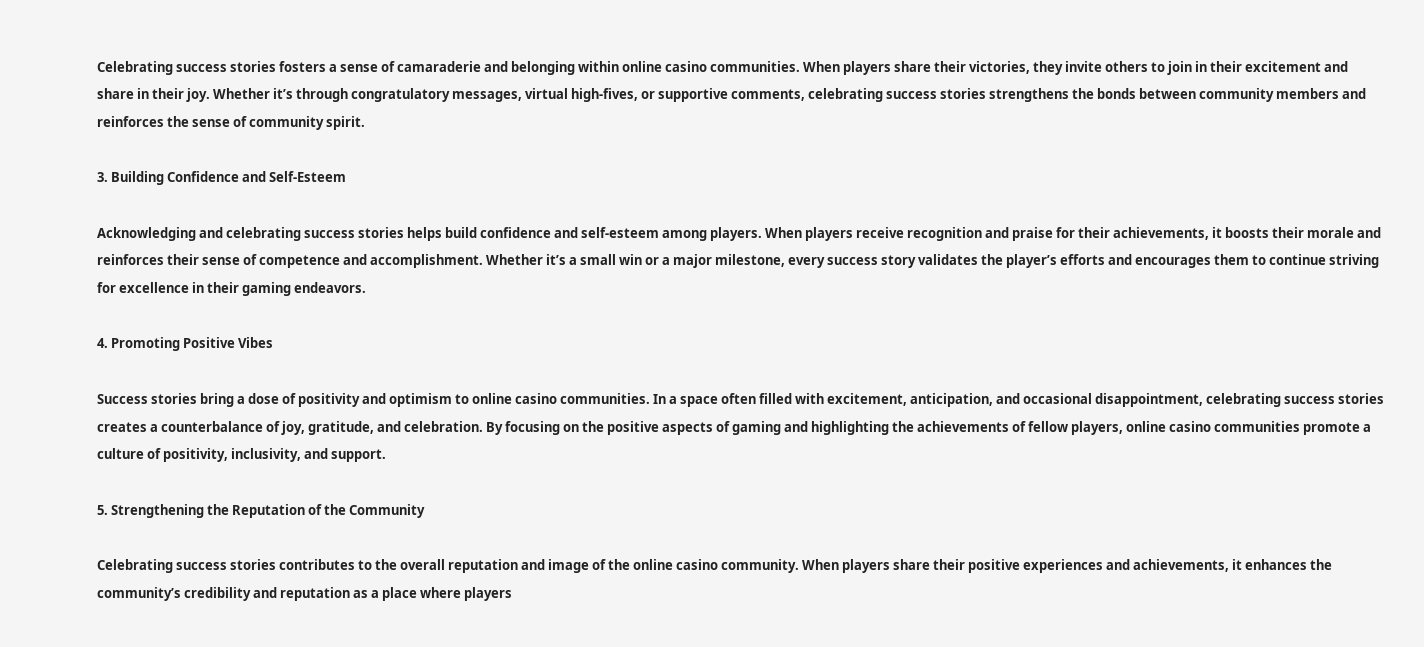Celebrating success stories fosters a sense of camaraderie and belonging within online casino communities. When players share their victories, they invite others to join in their excitement and share in their joy. Whether it’s through congratulatory messages, virtual high-fives, or supportive comments, celebrating success stories strengthens the bonds between community members and reinforces the sense of community spirit.

3. Building Confidence and Self-Esteem

Acknowledging and celebrating success stories helps build confidence and self-esteem among players. When players receive recognition and praise for their achievements, it boosts their morale and reinforces their sense of competence and accomplishment. Whether it’s a small win or a major milestone, every success story validates the player’s efforts and encourages them to continue striving for excellence in their gaming endeavors.

4. Promoting Positive Vibes

Success stories bring a dose of positivity and optimism to online casino communities. In a space often filled with excitement, anticipation, and occasional disappointment, celebrating success stories creates a counterbalance of joy, gratitude, and celebration. By focusing on the positive aspects of gaming and highlighting the achievements of fellow players, online casino communities promote a culture of positivity, inclusivity, and support.

5. Strengthening the Reputation of the Community

Celebrating success stories contributes to the overall reputation and image of the online casino community. When players share their positive experiences and achievements, it enhances the community’s credibility and reputation as a place where players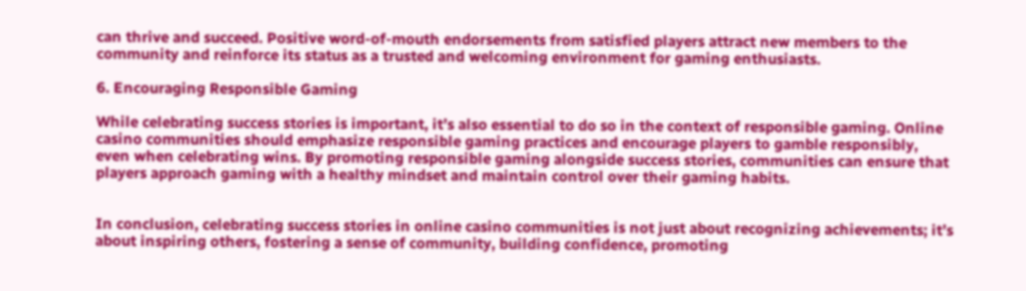can thrive and succeed. Positive word-of-mouth endorsements from satisfied players attract new members to the community and reinforce its status as a trusted and welcoming environment for gaming enthusiasts.

6. Encouraging Responsible Gaming

While celebrating success stories is important, it’s also essential to do so in the context of responsible gaming. Online casino communities should emphasize responsible gaming practices and encourage players to gamble responsibly, even when celebrating wins. By promoting responsible gaming alongside success stories, communities can ensure that players approach gaming with a healthy mindset and maintain control over their gaming habits.


In conclusion, celebrating success stories in online casino communities is not just about recognizing achievements; it’s about inspiring others, fostering a sense of community, building confidence, promoting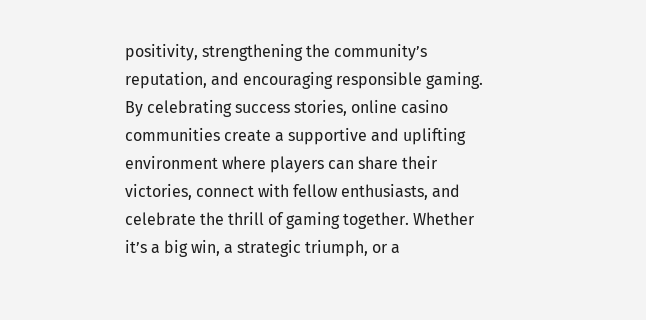positivity, strengthening the community’s reputation, and encouraging responsible gaming. By celebrating success stories, online casino communities create a supportive and uplifting environment where players can share their victories, connect with fellow enthusiasts, and celebrate the thrill of gaming together. Whether it’s a big win, a strategic triumph, or a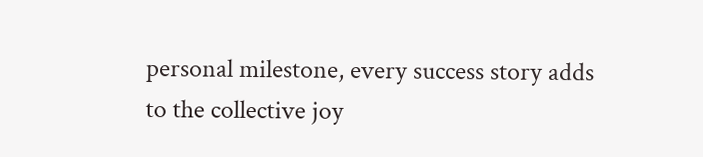personal milestone, every success story adds to the collective joy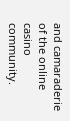and camaraderie of the online casino community.